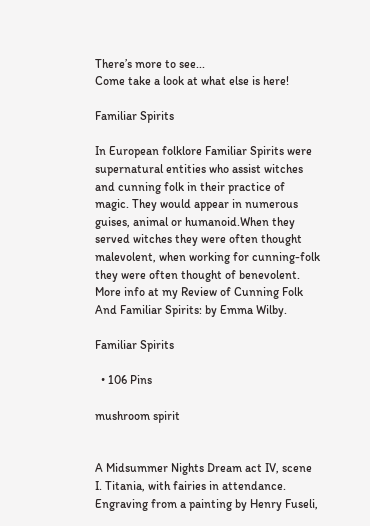There’s more to see...
Come take a look at what else is here!

Familiar Spirits

In European folklore Familiar Spirits were supernatural entities who assist witches and cunning folk in their practice of magic. They would appear in numerous guises, animal or humanoid.When they served witches they were often thought malevolent, when working for cunning-folk they were often thought of benevolent. More info at my Review of Cunning Folk And Familiar Spirits: by Emma Wilby.

Familiar Spirits

  • 106 Pins

mushroom spirit


A Midsummer Nights Dream act IV, scene I. Titania, with fairies in attendance. Engraving from a painting by Henry Fuseli,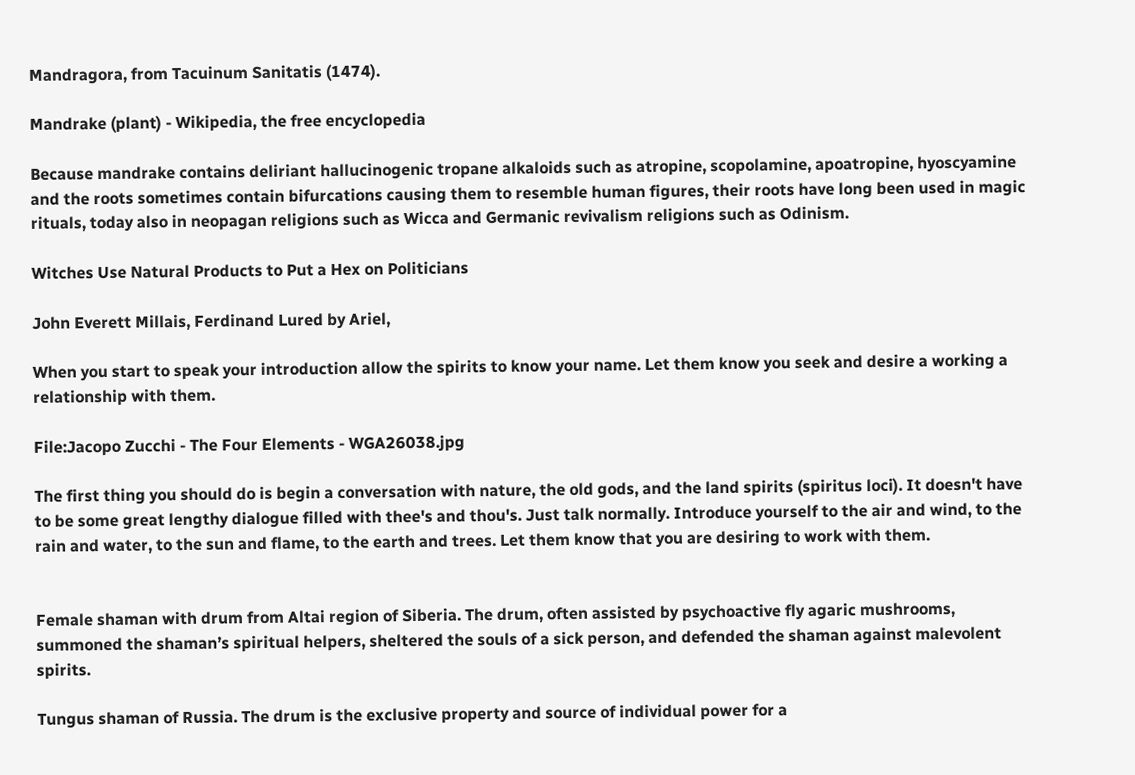Mandragora, from Tacuinum Sanitatis (1474).

Mandrake (plant) - Wikipedia, the free encyclopedia

Because mandrake contains deliriant hallucinogenic tropane alkaloids such as atropine, scopolamine, apoatropine, hyoscyamine and the roots sometimes contain bifurcations causing them to resemble human figures, their roots have long been used in magic rituals, today also in neopagan religions such as Wicca and Germanic revivalism religions such as Odinism.

Witches Use Natural Products to Put a Hex on Politicians

John Everett Millais, Ferdinand Lured by Ariel,

When you start to speak your introduction allow the spirits to know your name. Let them know you seek and desire a working a relationship with them.

File:Jacopo Zucchi - The Four Elements - WGA26038.jpg

The first thing you should do is begin a conversation with nature, the old gods, and the land spirits (spiritus loci). It doesn't have to be some great lengthy dialogue filled with thee's and thou's. Just talk normally. Introduce yourself to the air and wind, to the rain and water, to the sun and flame, to the earth and trees. Let them know that you are desiring to work with them.


Female shaman with drum from Altai region of Siberia. The drum, often assisted by psychoactive fly agaric mushrooms, summoned the shaman’s spiritual helpers, sheltered the souls of a sick person, and defended the shaman against malevolent spirits.

Tungus shaman of Russia. The drum is the exclusive property and source of individual power for a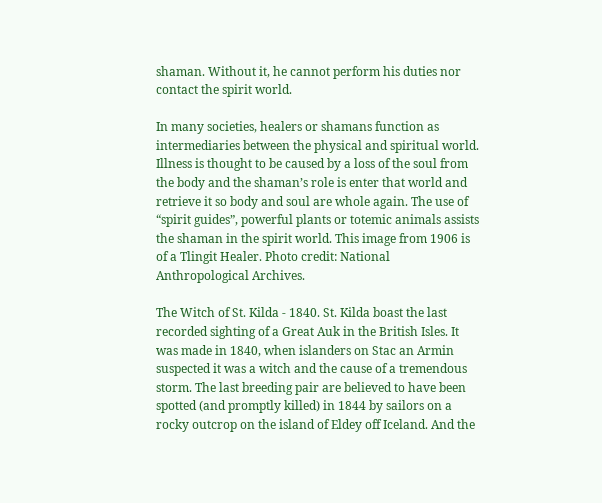shaman. Without it, he cannot perform his duties nor contact the spirit world.

In many societies, healers or shamans function as intermediaries between the physical and spiritual world. Illness is thought to be caused by a loss of the soul from the body and the shaman’s role is enter that world and retrieve it so body and soul are whole again. The use of “spirit guides”, powerful plants or totemic animals assists the shaman in the spirit world. This image from 1906 is of a Tlingit Healer. Photo credit: National Anthropological Archives.

The Witch of St. Kilda - 1840. St. Kilda boast the last recorded sighting of a Great Auk in the British Isles. It was made in 1840, when islanders on Stac an Armin suspected it was a witch and the cause of a tremendous storm. The last breeding pair are believed to have been spotted (and promptly killed) in 1844 by sailors on a rocky outcrop on the island of Eldey off Iceland. And the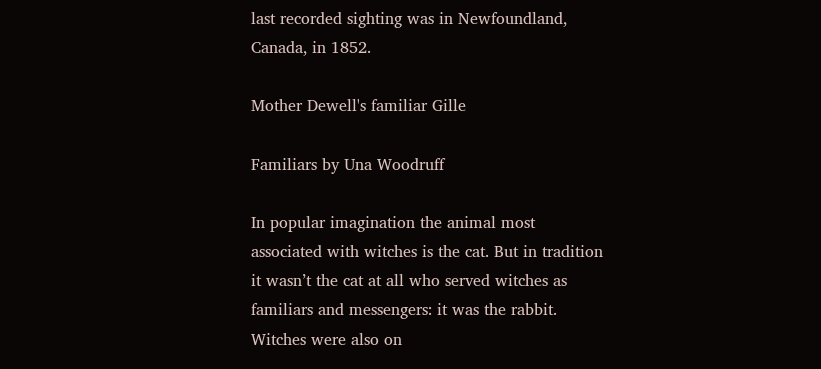last recorded sighting was in Newfoundland, Canada, in 1852.

Mother Dewell's familiar Gille

Familiars by Una Woodruff

In popular imagination the animal most associated with witches is the cat. But in tradition it wasn’t the cat at all who served witches as familiars and messengers: it was the rabbit. Witches were also on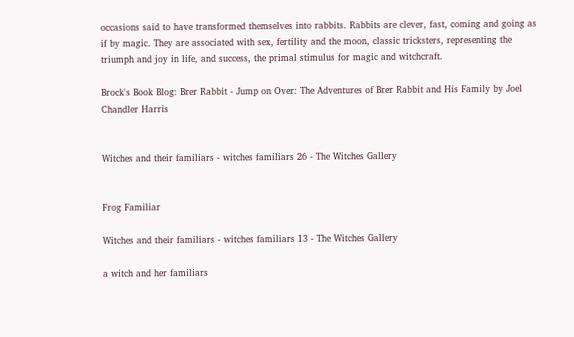occasions said to have transformed themselves into rabbits. Rabbits are clever, fast, coming and going as if by magic. They are associated with sex, fertility and the moon, classic tricksters, representing the triumph and joy in life, and success, the primal stimulus for magic and witchcraft.

Brock's Book Blog: Brer Rabbit - Jump on Over: The Adventures of Brer Rabbit and His Family by Joel Chandler Harris


Witches and their familiars - witches familiars 26 - The Witches Gallery


Frog Familiar

Witches and their familiars - witches familiars 13 - The Witches Gallery

a witch and her familiars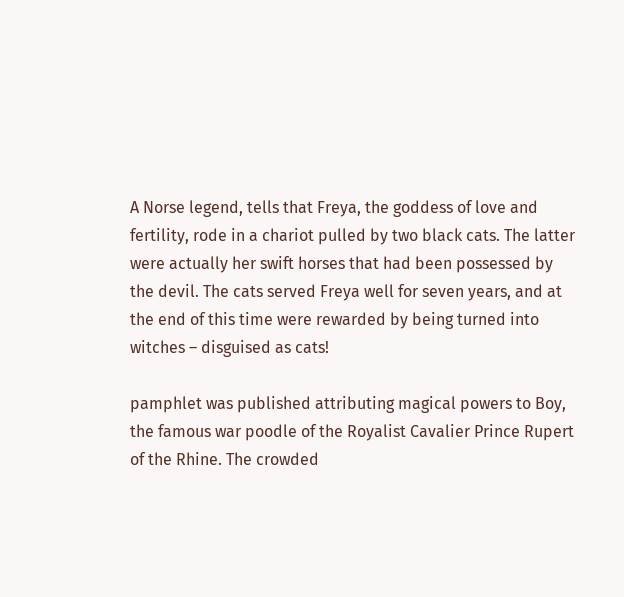A Norse legend, tells that Freya, the goddess of love and fertility, rode in a chariot pulled by two black cats. The latter were actually her swift horses that had been possessed by the devil. The cats served Freya well for seven years, and at the end of this time were rewarded by being turned into witches – disguised as cats!

pamphlet was published attributing magical powers to Boy, the famous war poodle of the Royalist Cavalier Prince Rupert of the Rhine. The crowded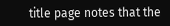title page notes that the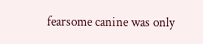fearsome canine was only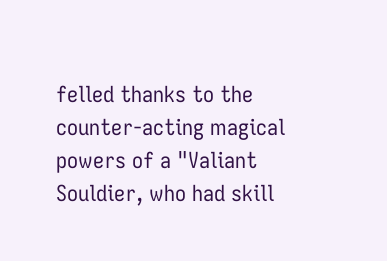felled thanks to the counter-acting magical powers of a "Valiant Souldier, who had skill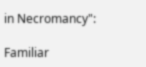in Necromancy":

Familiar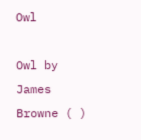Owl

Owl by James Browne ( )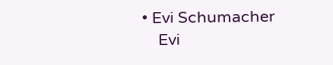• Evi Schumacher
    Evi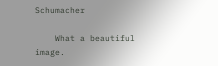Schumacher

    What a beautiful image.